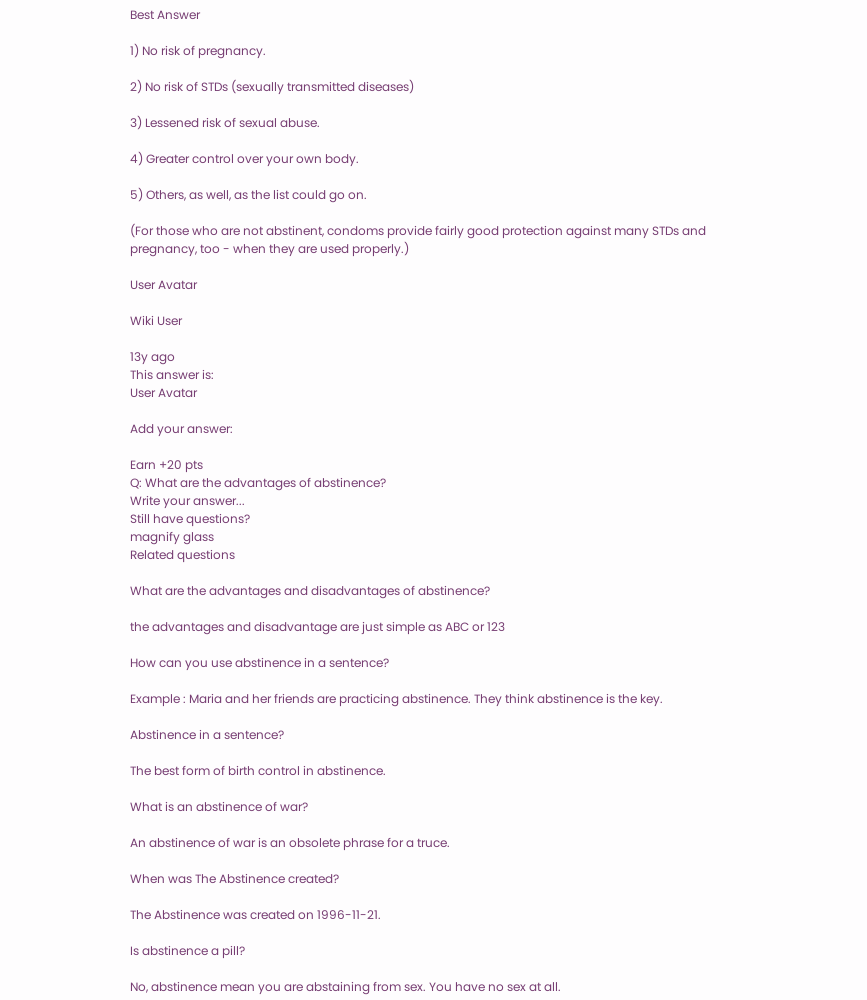Best Answer

1) No risk of pregnancy.

2) No risk of STDs (sexually transmitted diseases)

3) Lessened risk of sexual abuse.

4) Greater control over your own body.

5) Others, as well, as the list could go on.

(For those who are not abstinent, condoms provide fairly good protection against many STDs and pregnancy, too - when they are used properly.)

User Avatar

Wiki User

13y ago
This answer is:
User Avatar

Add your answer:

Earn +20 pts
Q: What are the advantages of abstinence?
Write your answer...
Still have questions?
magnify glass
Related questions

What are the advantages and disadvantages of abstinence?

the advantages and disadvantage are just simple as ABC or 123

How can you use abstinence in a sentence?

Example : Maria and her friends are practicing abstinence. They think abstinence is the key.

Abstinence in a sentence?

The best form of birth control in abstinence.

What is an abstinence of war?

An abstinence of war is an obsolete phrase for a truce.

When was The Abstinence created?

The Abstinence was created on 1996-11-21.

Is abstinence a pill?

No, abstinence mean you are abstaining from sex. You have no sex at all.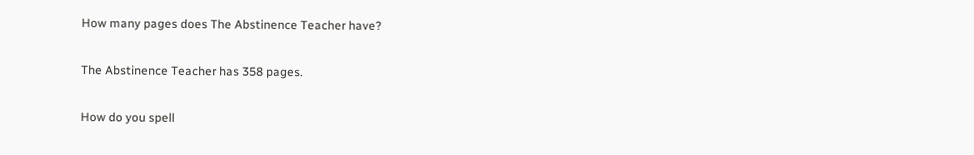How many pages does The Abstinence Teacher have?

The Abstinence Teacher has 358 pages.

How do you spell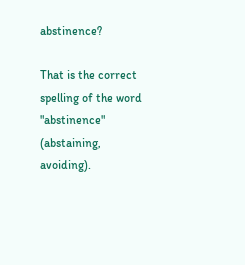abstinence?

That is the correct spelling of the word "abstinence" (abstaining, avoiding).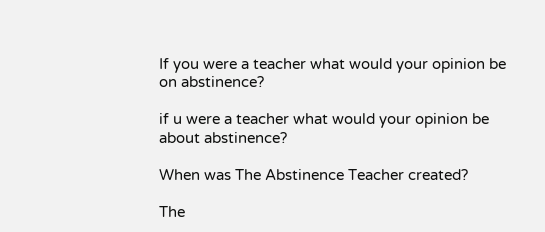If you were a teacher what would your opinion be on abstinence?

if u were a teacher what would your opinion be about abstinence?

When was The Abstinence Teacher created?

The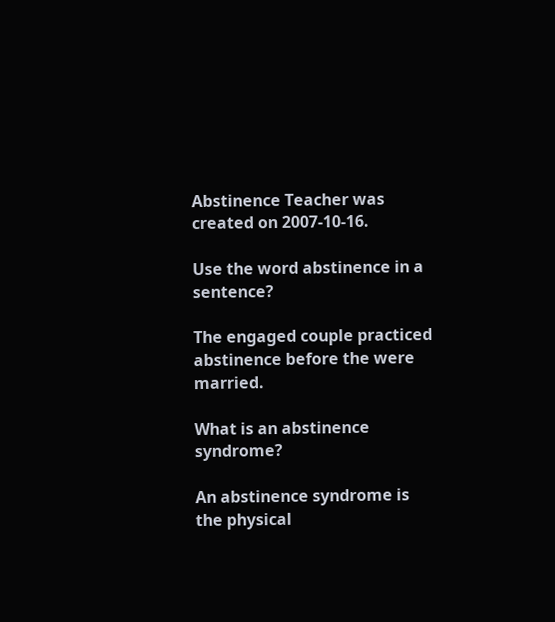Abstinence Teacher was created on 2007-10-16.

Use the word abstinence in a sentence?

The engaged couple practiced abstinence before the were married.

What is an abstinence syndrome?

An abstinence syndrome is the physical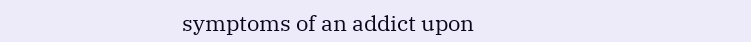symptoms of an addict upon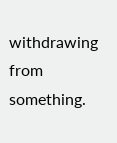withdrawing from something.